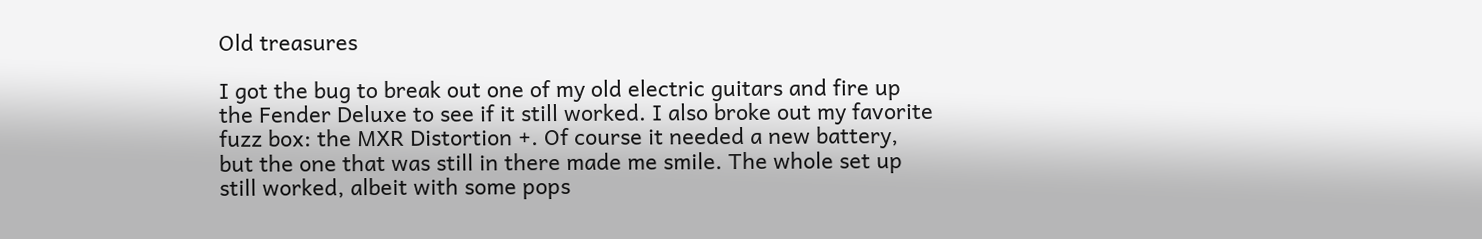Old treasures

I got the bug to break out one of my old electric guitars and fire up the Fender Deluxe to see if it still worked. I also broke out my favorite fuzz box: the MXR Distortion +. Of course it needed a new battery, but the one that was still in there made me smile. The whole set up still worked, albeit with some pops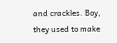and crackles. Boy, they used to make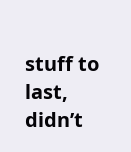stuff to last, didn’t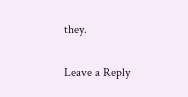they.

Leave a Reply